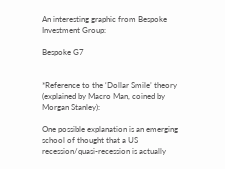An interesting graphic from Bespoke Investment Group:

Bespoke G7


*Reference to the ‘Dollar Smile’ theory (explained by Macro Man, coined by Morgan Stanley):

One possible explanation is an emerging school of thought that a US recession/quasi-recession is actually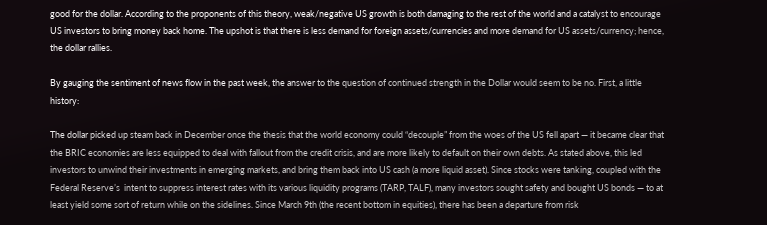good for the dollar. According to the proponents of this theory, weak/negative US growth is both damaging to the rest of the world and a catalyst to encourage US investors to bring money back home. The upshot is that there is less demand for foreign assets/currencies and more demand for US assets/currency; hence, the dollar rallies.

By gauging the sentiment of news flow in the past week, the answer to the question of continued strength in the Dollar would seem to be no. First, a little history:

The dollar picked up steam back in December once the thesis that the world economy could “decouple” from the woes of the US fell apart — it became clear that the BRIC economies are less equipped to deal with fallout from the credit crisis, and are more likely to default on their own debts. As stated above, this led investors to unwind their investments in emerging markets, and bring them back into US cash (a more liquid asset). Since stocks were tanking, coupled with the Federal Reserve’s  intent to suppress interest rates with its various liquidity programs (TARP, TALF), many investors sought safety and bought US bonds — to at least yield some sort of return while on the sidelines. Since March 9th (the recent bottom in equities), there has been a departure from risk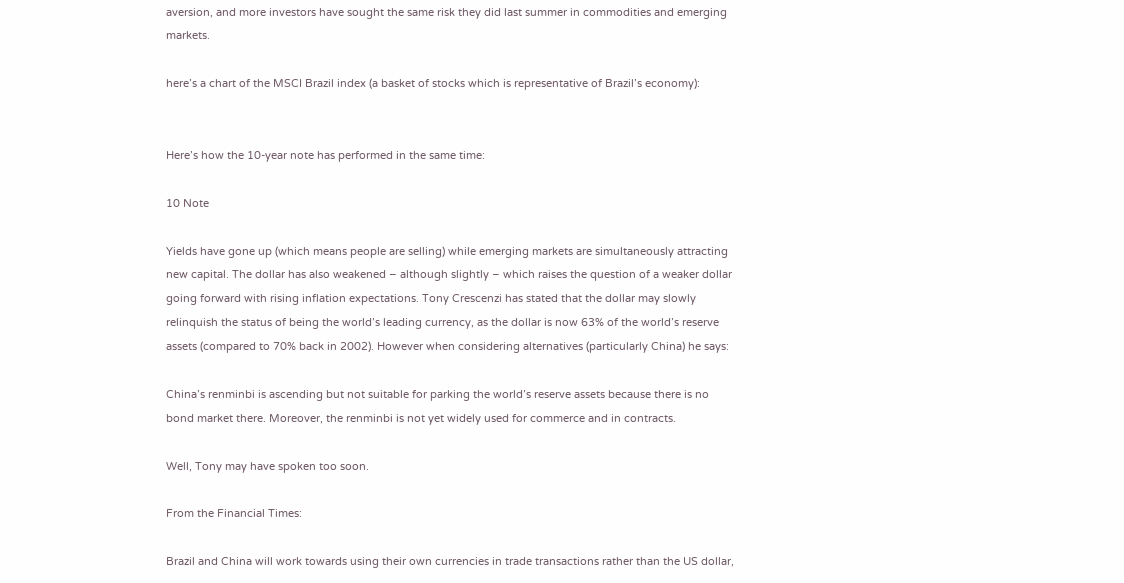aversion, and more investors have sought the same risk they did last summer in commodities and emerging markets.

here’s a chart of the MSCI Brazil index (a basket of stocks which is representative of Brazil’s economy):


Here’s how the 10-year note has performed in the same time:

10 Note

Yields have gone up (which means people are selling) while emerging markets are simultaneously attracting new capital. The dollar has also weakened – although slightly – which raises the question of a weaker dollar going forward with rising inflation expectations. Tony Crescenzi has stated that the dollar may slowly relinquish the status of being the world’s leading currency, as the dollar is now 63% of the world’s reserve assets (compared to 70% back in 2002). However when considering alternatives (particularly China) he says:

China’s renminbi is ascending but not suitable for parking the world’s reserve assets because there is no bond market there. Moreover, the renminbi is not yet widely used for commerce and in contracts.

Well, Tony may have spoken too soon.

From the Financial Times:

Brazil and China will work towards using their own currencies in trade transactions rather than the US dollar,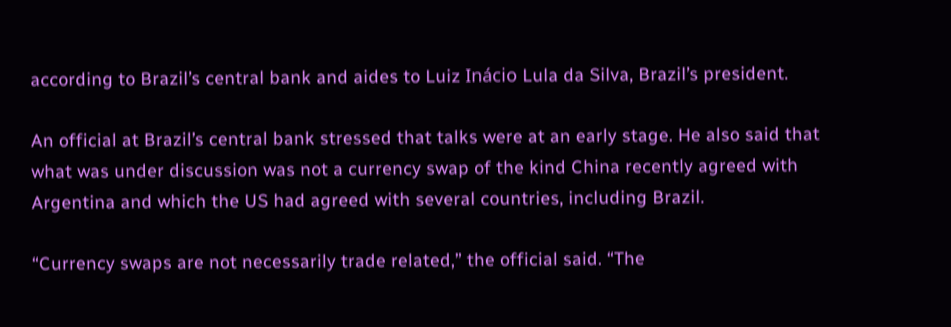according to Brazil’s central bank and aides to Luiz Inácio Lula da Silva, Brazil’s president.

An official at Brazil’s central bank stressed that talks were at an early stage. He also said that what was under discussion was not a currency swap of the kind China recently agreed with Argentina and which the US had agreed with several countries, including Brazil.

“Currency swaps are not necessarily trade related,” the official said. “The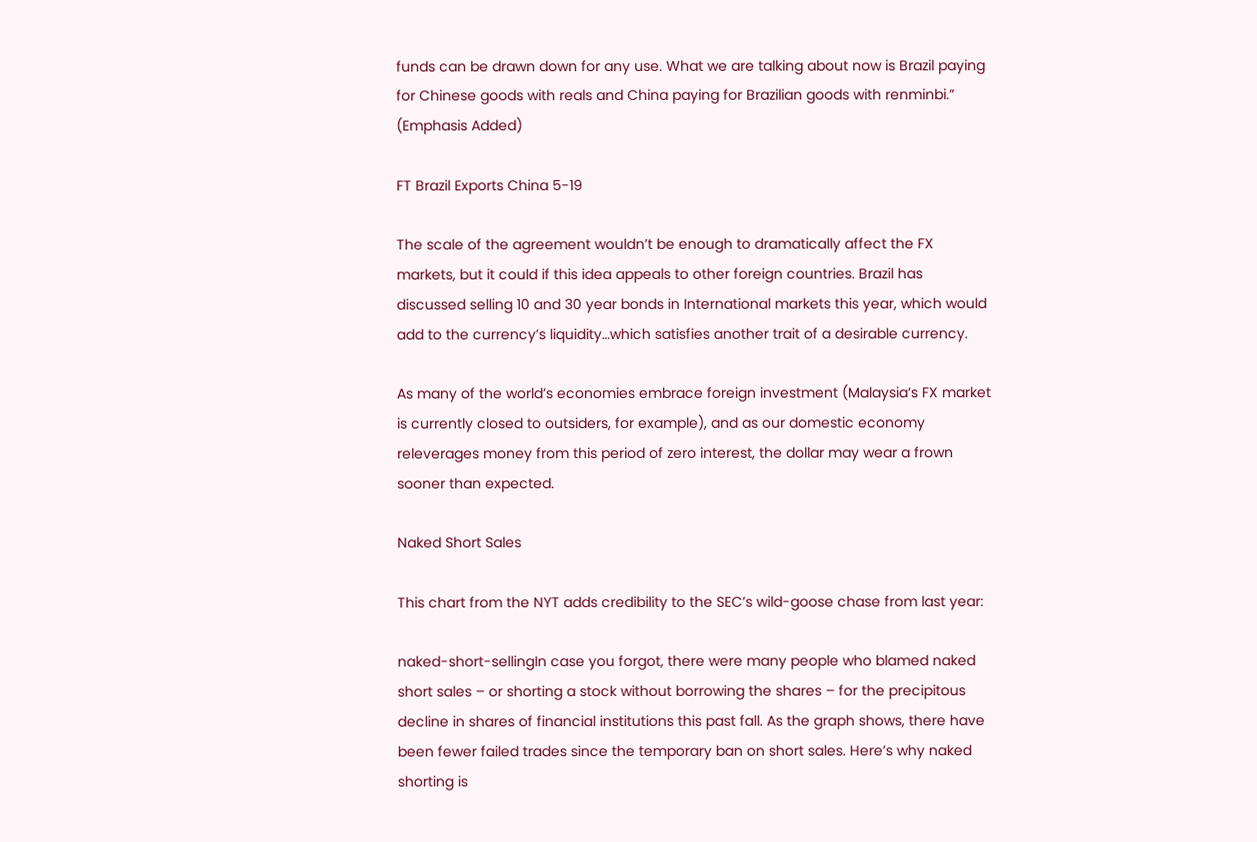funds can be drawn down for any use. What we are talking about now is Brazil paying for Chinese goods with reals and China paying for Brazilian goods with renminbi.” (Emphasis Added)

FT Brazil Exports China 5-19

The scale of the agreement wouldn’t be enough to dramatically affect the FX markets, but it could if this idea appeals to other foreign countries. Brazil has discussed selling 10 and 30 year bonds in International markets this year, which would add to the currency’s liquidity…which satisfies another trait of a desirable currency.

As many of the world’s economies embrace foreign investment (Malaysia’s FX market is currently closed to outsiders, for example), and as our domestic economy releverages money from this period of zero interest, the dollar may wear a frown sooner than expected.

Naked Short Sales

This chart from the NYT adds credibility to the SEC’s wild-goose chase from last year:

naked-short-sellingIn case you forgot, there were many people who blamed naked short sales – or shorting a stock without borrowing the shares – for the precipitous decline in shares of financial institutions this past fall. As the graph shows, there have been fewer failed trades since the temporary ban on short sales. Here’s why naked shorting is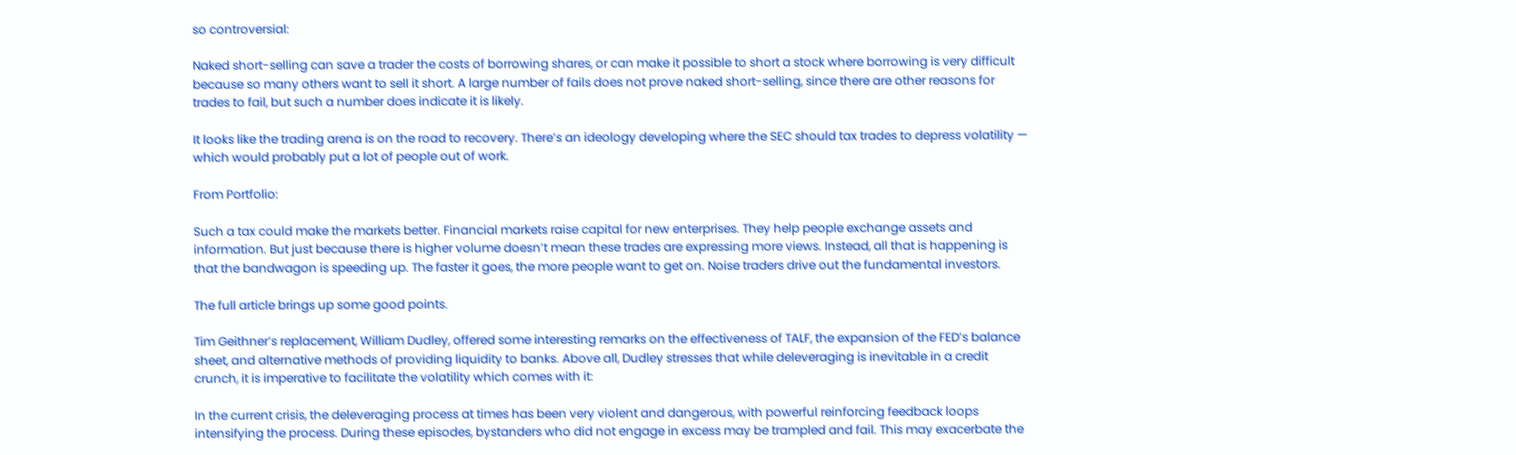so controversial:

Naked short-selling can save a trader the costs of borrowing shares, or can make it possible to short a stock where borrowing is very difficult because so many others want to sell it short. A large number of fails does not prove naked short-selling, since there are other reasons for trades to fail, but such a number does indicate it is likely.

It looks like the trading arena is on the road to recovery. There’s an ideology developing where the SEC should tax trades to depress volatility — which would probably put a lot of people out of work.

From Portfolio:

Such a tax could make the markets better. Financial markets raise capital for new enterprises. They help people exchange assets and information. But just because there is higher volume doesn’t mean these trades are expressing more views. Instead, all that is happening is that the bandwagon is speeding up. The faster it goes, the more people want to get on. Noise traders drive out the fundamental investors.

The full article brings up some good points.

Tim Geithner’s replacement, William Dudley, offered some interesting remarks on the effectiveness of TALF, the expansion of the FED’s balance sheet, and alternative methods of providing liquidity to banks. Above all, Dudley stresses that while deleveraging is inevitable in a credit crunch, it is imperative to facilitate the volatility which comes with it:

In the current crisis, the deleveraging process at times has been very violent and dangerous, with powerful reinforcing feedback loops intensifying the process. During these episodes, bystanders who did not engage in excess may be trampled and fail. This may exacerbate the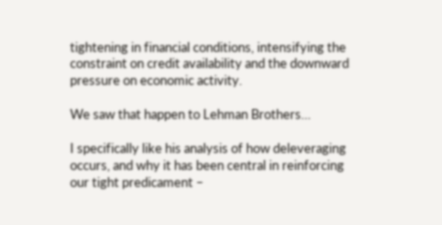tightening in financial conditions, intensifying the constraint on credit availability and the downward pressure on economic activity.

We saw that happen to Lehman Brothers…

I specifically like his analysis of how deleveraging occurs, and why it has been central in reinforcing our tight predicament –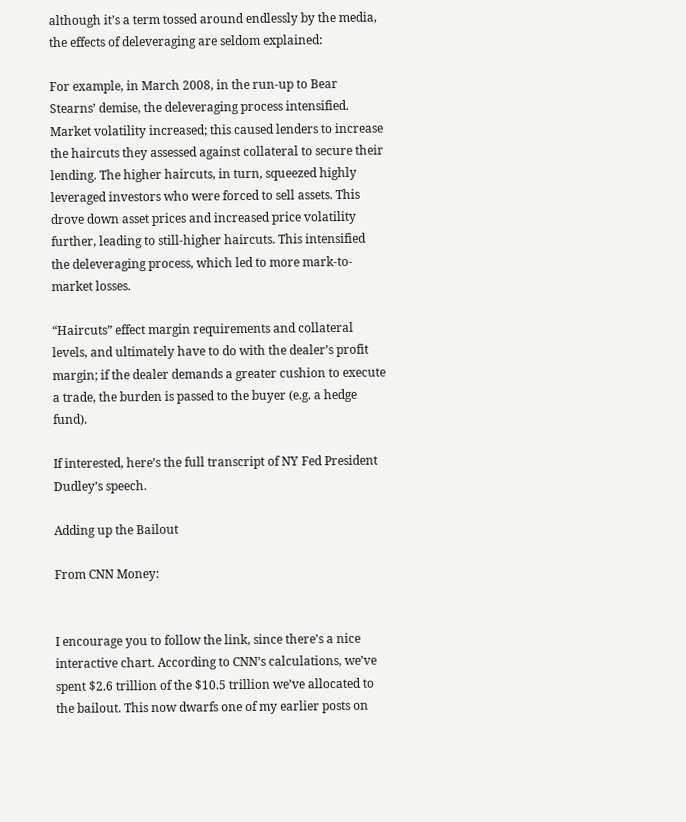although it’s a term tossed around endlessly by the media, the effects of deleveraging are seldom explained:

For example, in March 2008, in the run-up to Bear Stearns’ demise, the deleveraging process intensified. Market volatility increased; this caused lenders to increase the haircuts they assessed against collateral to secure their lending. The higher haircuts, in turn, squeezed highly leveraged investors who were forced to sell assets. This drove down asset prices and increased price volatility further, leading to still-higher haircuts. This intensified the deleveraging process, which led to more mark-to-market losses.

“Haircuts” effect margin requirements and collateral levels, and ultimately have to do with the dealer’s profit margin; if the dealer demands a greater cushion to execute a trade, the burden is passed to the buyer (e.g. a hedge fund).

If interested, here’s the full transcript of NY Fed President Dudley’s speech.

Adding up the Bailout

From CNN Money:


I encourage you to follow the link, since there’s a nice interactive chart. According to CNN’s calculations, we’ve spent $2.6 trillion of the $10.5 trillion we’ve allocated to the bailout. This now dwarfs one of my earlier posts on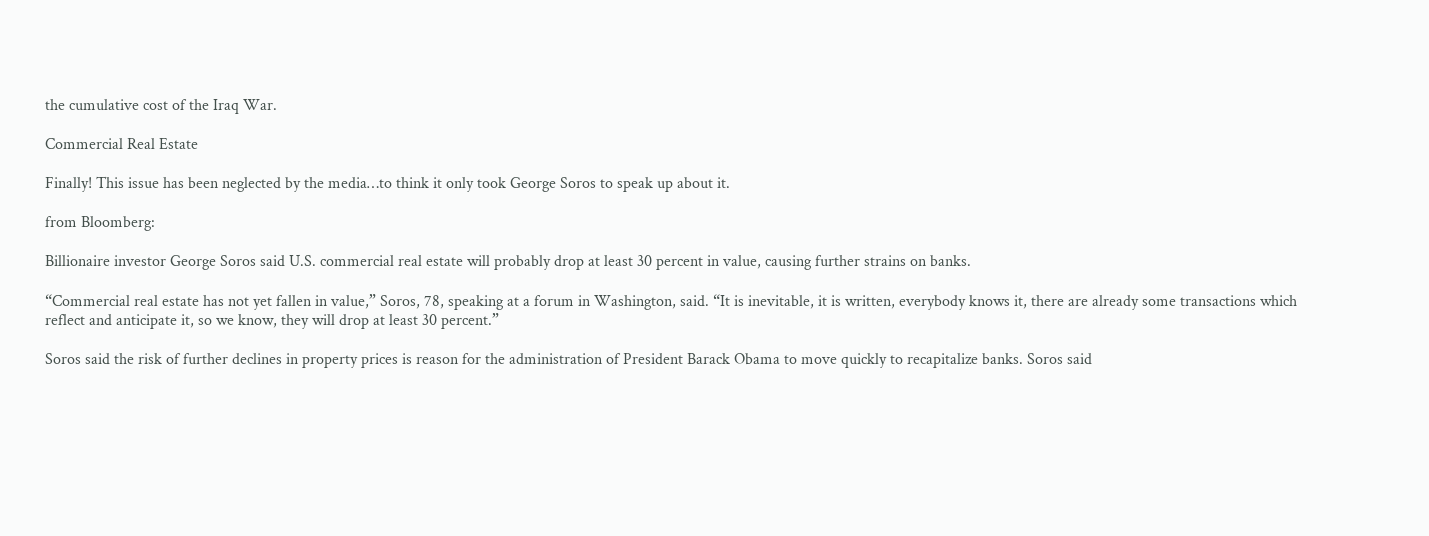the cumulative cost of the Iraq War.

Commercial Real Estate

Finally! This issue has been neglected by the media…to think it only took George Soros to speak up about it.

from Bloomberg:

Billionaire investor George Soros said U.S. commercial real estate will probably drop at least 30 percent in value, causing further strains on banks.

“Commercial real estate has not yet fallen in value,” Soros, 78, speaking at a forum in Washington, said. “It is inevitable, it is written, everybody knows it, there are already some transactions which reflect and anticipate it, so we know, they will drop at least 30 percent.”

Soros said the risk of further declines in property prices is reason for the administration of President Barack Obama to move quickly to recapitalize banks. Soros said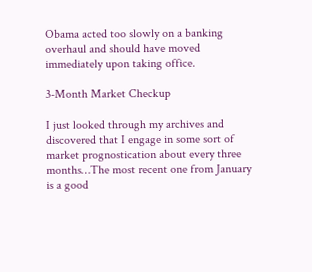Obama acted too slowly on a banking overhaul and should have moved immediately upon taking office.

3-Month Market Checkup

I just looked through my archives and discovered that I engage in some sort of market prognostication about every three months…The most recent one from January is a good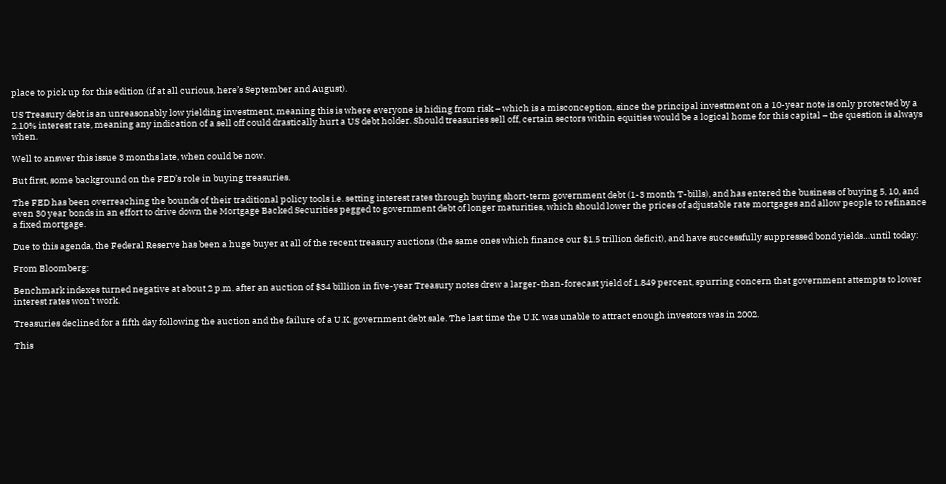place to pick up for this edition (if at all curious, here’s September and August).

US Treasury debt is an unreasonably low yielding investment, meaning this is where everyone is hiding from risk – which is a misconception, since the principal investment on a 10-year note is only protected by a 2.10% interest rate, meaning any indication of a sell off could drastically hurt a US debt holder. Should treasuries sell off, certain sectors within equities would be a logical home for this capital – the question is always when.

Well to answer this issue 3 months late, when could be now.

But first, some background on the FED’s role in buying treasuries.

The FED has been overreaching the bounds of their traditional policy tools i.e. setting interest rates through buying short-term government debt (1-3 month T-bills), and has entered the business of buying 5, 10, and even 30 year bonds in an effort to drive down the Mortgage Backed Securities pegged to government debt of longer maturities, which should lower the prices of adjustable rate mortgages and allow people to refinance a fixed mortgage.

Due to this agenda, the Federal Reserve has been a huge buyer at all of the recent treasury auctions (the same ones which finance our $1.5 trillion deficit), and have successfully suppressed bond yields…until today:

From Bloomberg:

Benchmark indexes turned negative at about 2 p.m. after an auction of $34 billion in five-year Treasury notes drew a larger-than-forecast yield of 1.849 percent, spurring concern that government attempts to lower interest rates won’t work.

Treasuries declined for a fifth day following the auction and the failure of a U.K. government debt sale. The last time the U.K. was unable to attract enough investors was in 2002.

This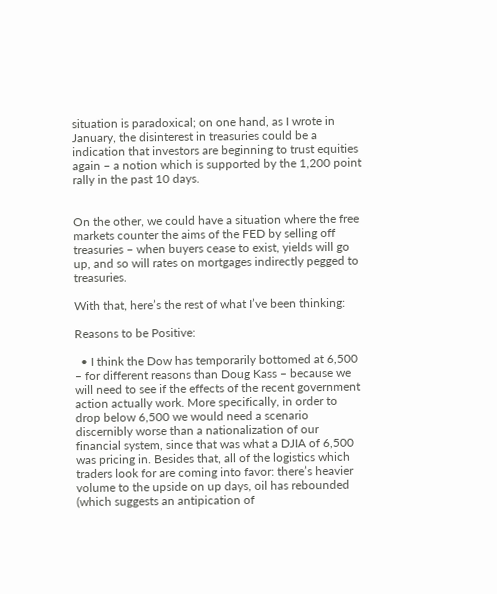situation is paradoxical; on one hand, as I wrote in January, the disinterest in treasuries could be a indication that investors are beginning to trust equities again – a notion which is supported by the 1,200 point rally in the past 10 days.


On the other, we could have a situation where the free markets counter the aims of the FED by selling off treasuries – when buyers cease to exist, yields will go up, and so will rates on mortgages indirectly pegged to treasuries.

With that, here’s the rest of what I’ve been thinking:

Reasons to be Positive:

  • I think the Dow has temporarily bottomed at 6,500 – for different reasons than Doug Kass – because we will need to see if the effects of the recent government action actually work. More specifically, in order to drop below 6,500 we would need a scenario discernibly worse than a nationalization of our financial system, since that was what a DJIA of 6,500 was pricing in. Besides that, all of the logistics which traders look for are coming into favor: there’s heavier volume to the upside on up days, oil has rebounded (which suggests an antipication of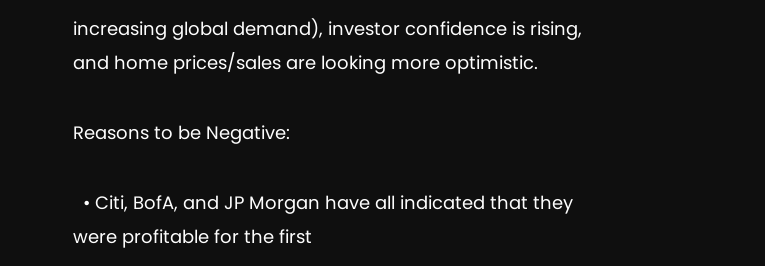increasing global demand), investor confidence is rising, and home prices/sales are looking more optimistic.

Reasons to be Negative:

  • Citi, BofA, and JP Morgan have all indicated that they were profitable for the first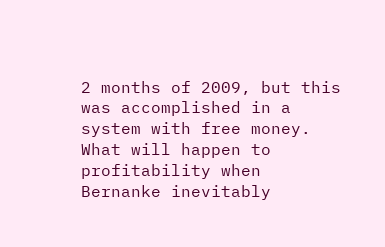2 months of 2009, but this was accomplished in a system with free money. What will happen to profitability when Bernanke inevitably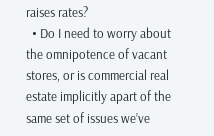raises rates?
  • Do I need to worry about the omnipotence of vacant stores, or is commercial real estate implicitly apart of the same set of issues we’ve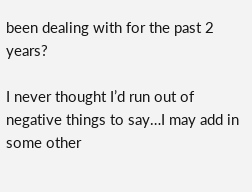been dealing with for the past 2 years?

I never thought I’d run out of negative things to say…I may add in some other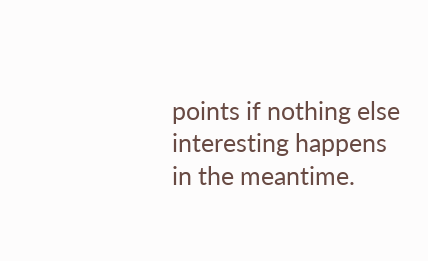points if nothing else interesting happens in the meantime.